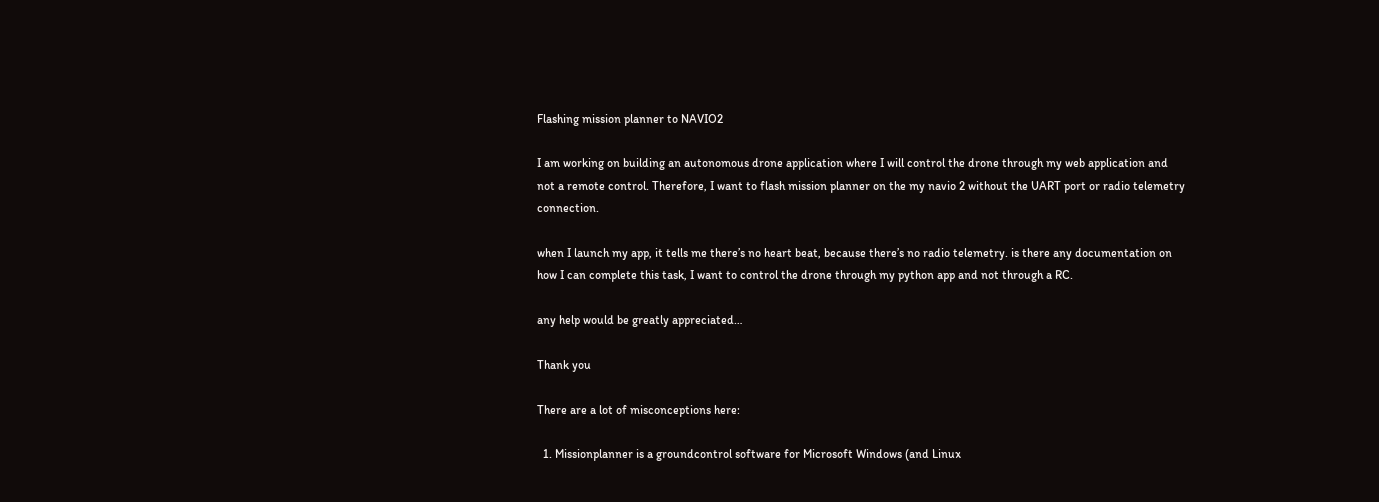Flashing mission planner to NAVIO2

I am working on building an autonomous drone application where I will control the drone through my web application and not a remote control. Therefore, I want to flash mission planner on the my navio 2 without the UART port or radio telemetry connection.

when I launch my app, it tells me there’s no heart beat, because there’s no radio telemetry. is there any documentation on how I can complete this task, I want to control the drone through my python app and not through a RC.

any help would be greatly appreciated…

Thank you

There are a lot of misconceptions here:

  1. Missionplanner is a groundcontrol software for Microsoft Windows (and Linux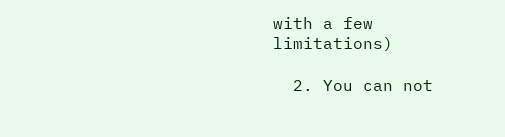with a few limitations)

  2. You can not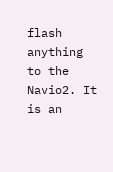flash anything to the Navio2. It is an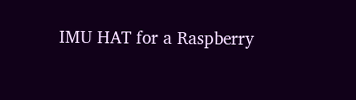IMU HAT for a Raspberry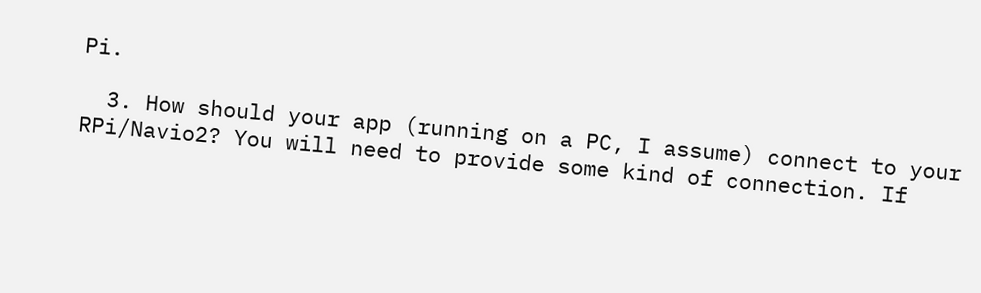Pi.

  3. How should your app (running on a PC, I assume) connect to your RPi/Navio2? You will need to provide some kind of connection. If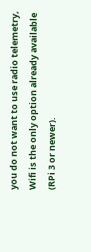you do not want to use radio telemetry, Wifi is the only option already available (RPi 3 or newer).